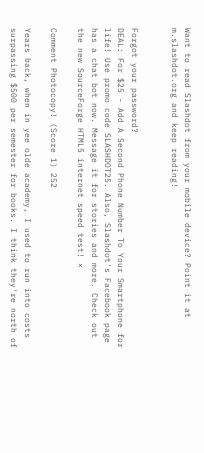Want to read Slashdot from your mobile device? Point it at m.slashdot.org and keep reading!


Forgot your password?
DEAL: For $25 - Add A Second Phone Number To Your Smartphone for life! Use promo code SLASHDOT25. Also, Slashdot's Facebook page has a chat bot now. Message it for stories and more. Check out the new SourceForge HTML5 internet speed test! ×

Comment Photocopy! (Score 1) 252

Years back, when in yee olde academy, I used to run into costs surpassing $500 per semester for books. I think they're north of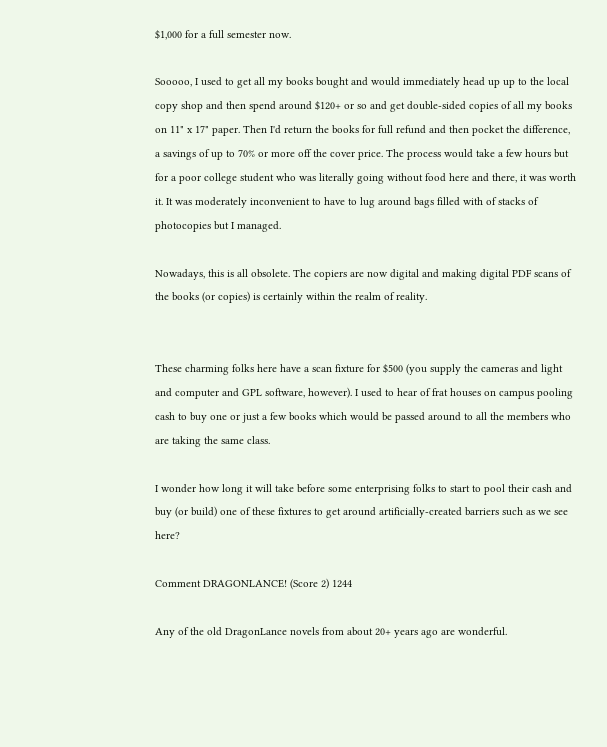$1,000 for a full semester now.

Sooooo, I used to get all my books bought and would immediately head up up to the local copy shop and then spend around $120+ or so and get double-sided copies of all my books on 11" x 17" paper. Then I'd return the books for full refund and then pocket the difference, a savings of up to 70% or more off the cover price. The process would take a few hours but for a poor college student who was literally going without food here and there, it was worth it. It was moderately inconvenient to have to lug around bags filled with of stacks of photocopies but I managed.

Nowadays, this is all obsolete. The copiers are now digital and making digital PDF scans of the books (or copies) is certainly within the realm of reality.


These charming folks here have a scan fixture for $500 (you supply the cameras and light and computer and GPL software, however). I used to hear of frat houses on campus pooling cash to buy one or just a few books which would be passed around to all the members who are taking the same class.

I wonder how long it will take before some enterprising folks to start to pool their cash and buy (or build) one of these fixtures to get around artificially-created barriers such as we see here?

Comment DRAGONLANCE! (Score 2) 1244

Any of the old DragonLance novels from about 20+ years ago are wonderful.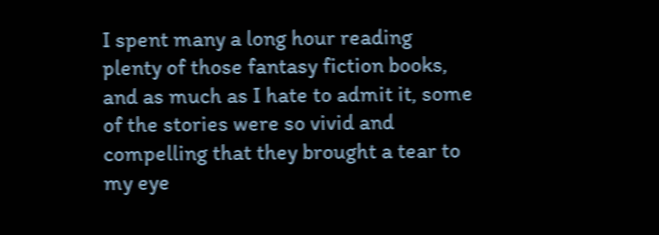I spent many a long hour reading plenty of those fantasy fiction books, and as much as I hate to admit it, some of the stories were so vivid and compelling that they brought a tear to my eye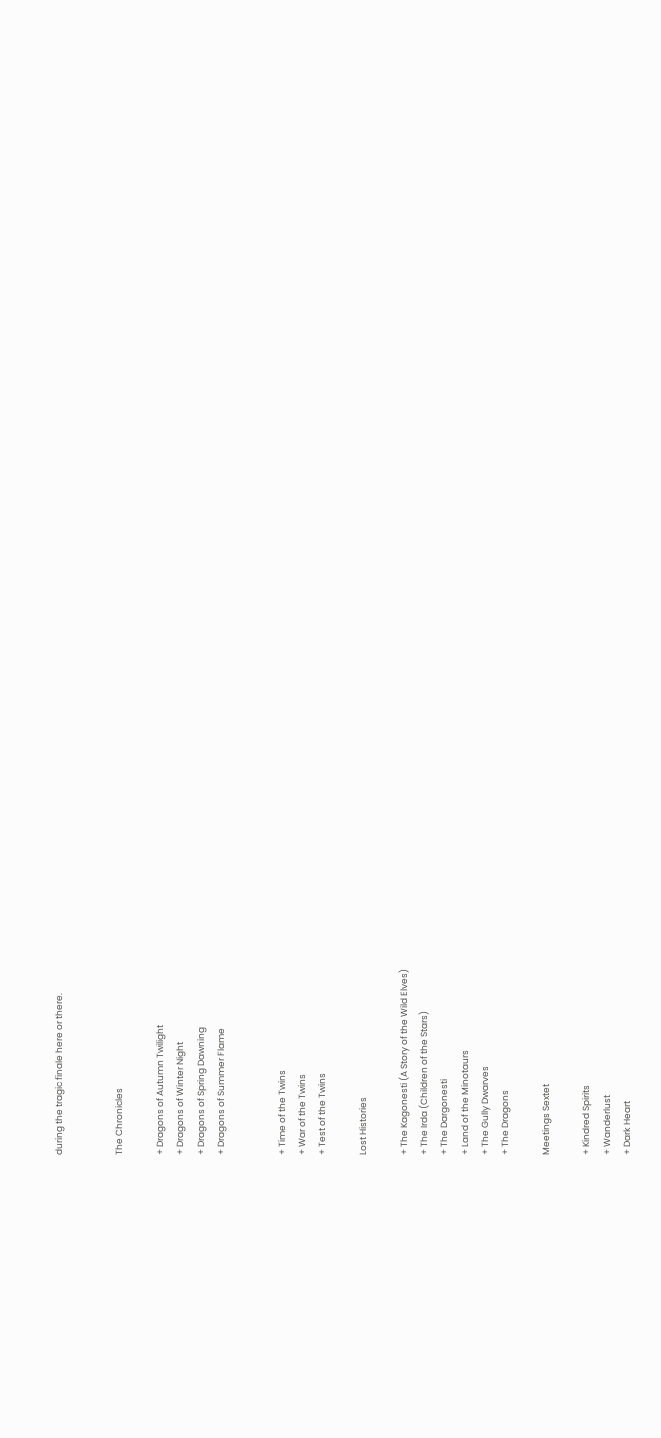during the tragic finale here or there.


The Chronicles

+ Dragons of Autumn Twilight
+ Dragons of Winter Night
+ Dragons of Spring Dawning
+ Dragons of Summer Flame


+ Time of the Twins
+ War of the Twins
+ Test of the Twins

Lost Histories

+ The Kagonesti (A Story of the Wild Elves)
+ The Irda (Children of the Stars)
+ The Dargonesti
+ Land of the Minotaurs
+ The Gully Dwarves
+ The Dragons

Meetings Sextet

+ Kindred Spirits
+ Wanderlust
+ Dark Heart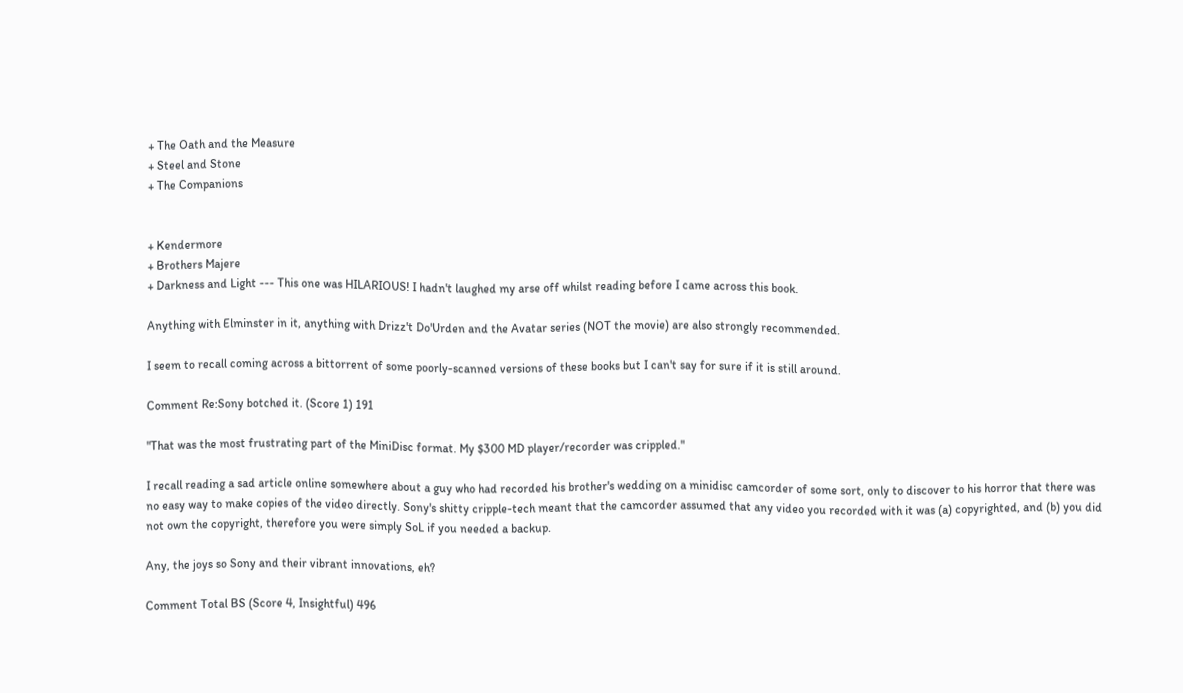+ The Oath and the Measure
+ Steel and Stone
+ The Companions


+ Kendermore
+ Brothers Majere
+ Darkness and Light --- This one was HILARIOUS! I hadn't laughed my arse off whilst reading before I came across this book.

Anything with Elminster in it, anything with Drizz't Do'Urden and the Avatar series (NOT the movie) are also strongly recommended.

I seem to recall coming across a bittorrent of some poorly-scanned versions of these books but I can't say for sure if it is still around.

Comment Re:Sony botched it. (Score 1) 191

"That was the most frustrating part of the MiniDisc format. My $300 MD player/recorder was crippled."

I recall reading a sad article online somewhere about a guy who had recorded his brother's wedding on a minidisc camcorder of some sort, only to discover to his horror that there was no easy way to make copies of the video directly. Sony's shitty cripple-tech meant that the camcorder assumed that any video you recorded with it was (a) copyrighted, and (b) you did not own the copyright, therefore you were simply SoL if you needed a backup.

Any, the joys so Sony and their vibrant innovations, eh?

Comment Total BS (Score 4, Insightful) 496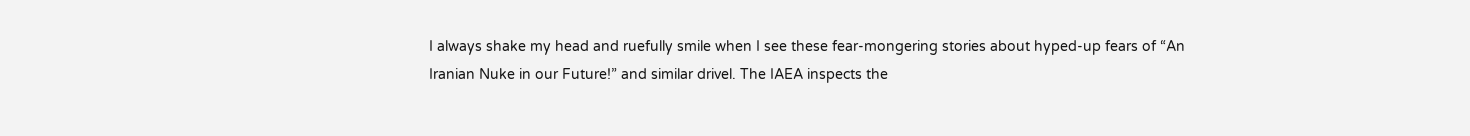I always shake my head and ruefully smile when I see these fear-mongering stories about hyped-up fears of “An Iranian Nuke in our Future!” and similar drivel. The IAEA inspects the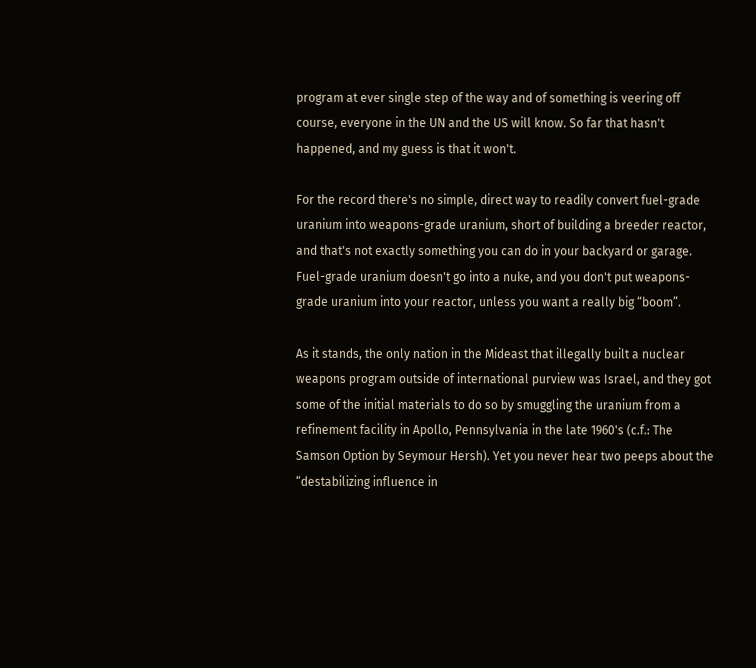program at ever single step of the way and of something is veering off course, everyone in the UN and the US will know. So far that hasn't happened, and my guess is that it won't.

For the record there's no simple, direct way to readily convert fuel-grade uranium into weapons-grade uranium, short of building a breeder reactor, and that's not exactly something you can do in your backyard or garage. Fuel-grade uranium doesn't go into a nuke, and you don't put weapons-grade uranium into your reactor, unless you want a really big “boom”.

As it stands, the only nation in the Mideast that illegally built a nuclear weapons program outside of international purview was Israel, and they got some of the initial materials to do so by smuggling the uranium from a refinement facility in Apollo, Pennsylvania in the late 1960's (c.f.: The Samson Option by Seymour Hersh). Yet you never hear two peeps about the “destabilizing influence in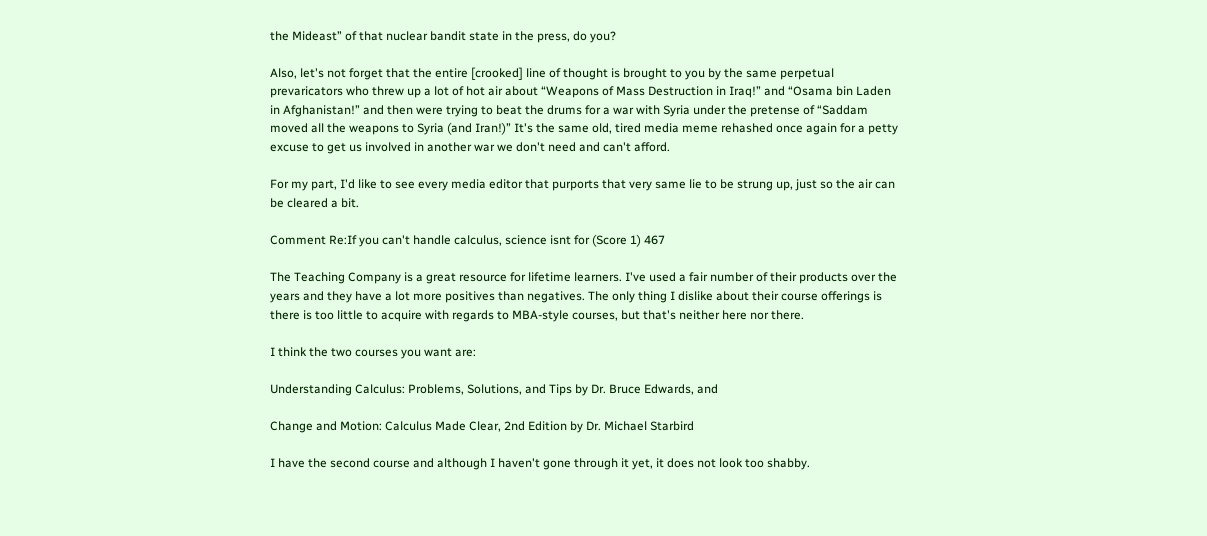the Mideast” of that nuclear bandit state in the press, do you?

Also, let's not forget that the entire [crooked] line of thought is brought to you by the same perpetual prevaricators who threw up a lot of hot air about “Weapons of Mass Destruction in Iraq!” and “Osama bin Laden in Afghanistan!” and then were trying to beat the drums for a war with Syria under the pretense of “Saddam moved all the weapons to Syria (and Iran!)” It's the same old, tired media meme rehashed once again for a petty excuse to get us involved in another war we don't need and can't afford.

For my part, I'd like to see every media editor that purports that very same lie to be strung up, just so the air can be cleared a bit.

Comment Re:If you can't handle calculus, science isnt for (Score 1) 467

The Teaching Company is a great resource for lifetime learners. I've used a fair number of their products over the years and they have a lot more positives than negatives. The only thing I dislike about their course offerings is there is too little to acquire with regards to MBA-style courses, but that's neither here nor there.

I think the two courses you want are:

Understanding Calculus: Problems, Solutions, and Tips by Dr. Bruce Edwards, and

Change and Motion: Calculus Made Clear, 2nd Edition by Dr. Michael Starbird

I have the second course and although I haven't gone through it yet, it does not look too shabby.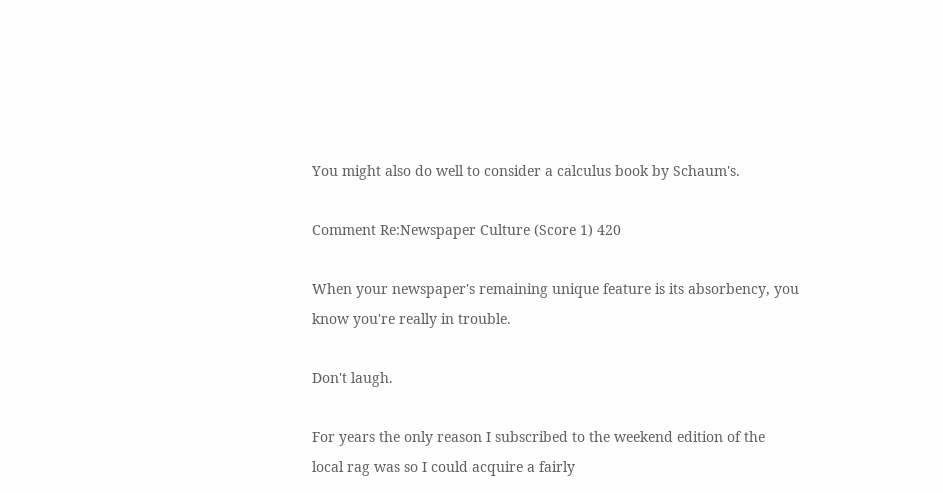You might also do well to consider a calculus book by Schaum's.

Comment Re:Newspaper Culture (Score 1) 420

When your newspaper's remaining unique feature is its absorbency, you know you're really in trouble.

Don't laugh.

For years the only reason I subscribed to the weekend edition of the local rag was so I could acquire a fairly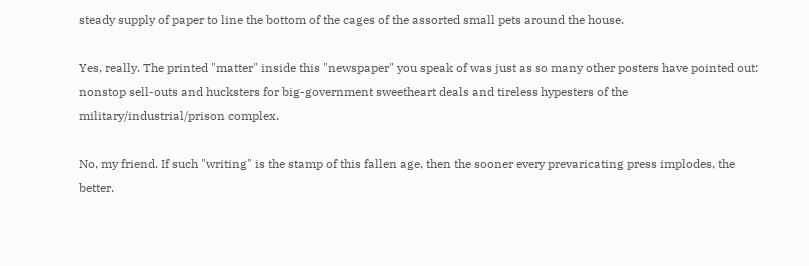steady supply of paper to line the bottom of the cages of the assorted small pets around the house.

Yes, really. The printed "matter" inside this "newspaper" you speak of was just as so many other posters have pointed out: nonstop sell-outs and hucksters for big-government sweetheart deals and tireless hypesters of the military/industrial/prison complex.

No, my friend. If such "writing" is the stamp of this fallen age, then the sooner every prevaricating press implodes, the better.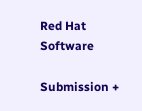Red Hat Software

Submission +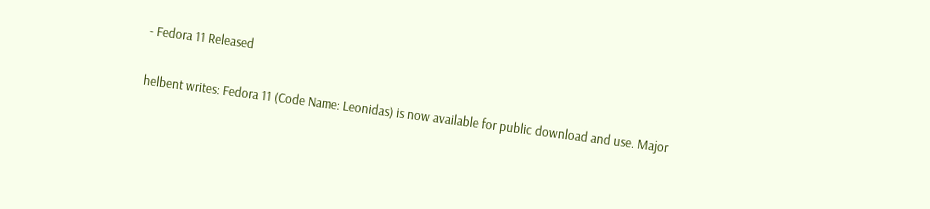- Fedora 11 Released

helbent writes: Fedora 11 (Code Name: Leonidas) is now available for public download and use. Major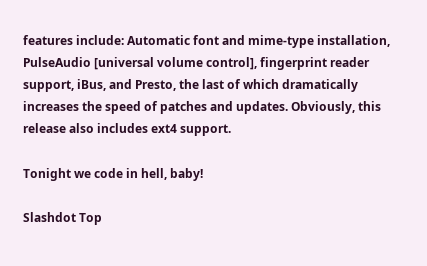features include: Automatic font and mime-type installation, PulseAudio [universal volume control], fingerprint reader support, iBus, and Presto, the last of which dramatically increases the speed of patches and updates. Obviously, this release also includes ext4 support.

Tonight we code in hell, baby!

Slashdot Top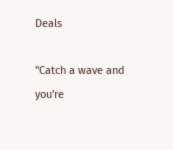Deals

"Catch a wave and you're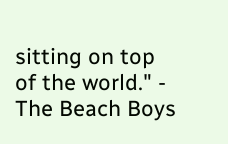sitting on top of the world." - The Beach Boys